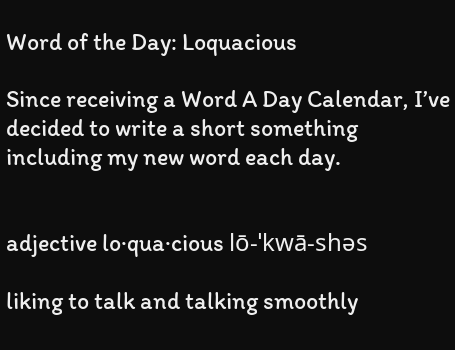Word of the Day: Loquacious

Since receiving a Word A Day Calendar, I’ve decided to write a short something including my new word each day.


adjective lo·qua·cious lō-ˈkwā-shəs

liking to talk and talking smoothly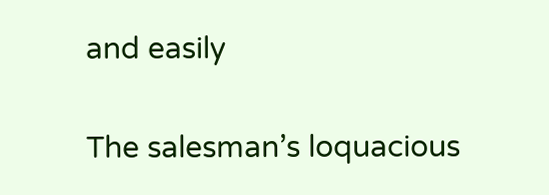and easily


The salesman’s loquacious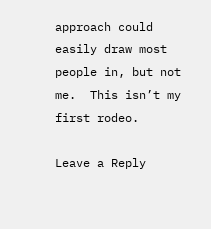approach could easily draw most people in, but not me.  This isn’t my first rodeo.

Leave a Reply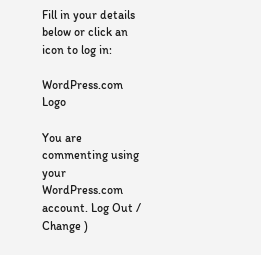Fill in your details below or click an icon to log in:

WordPress.com Logo

You are commenting using your WordPress.com account. Log Out /  Change )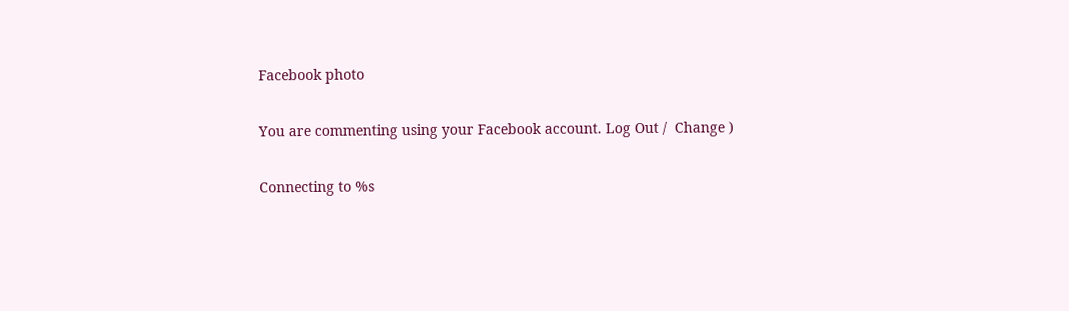Facebook photo

You are commenting using your Facebook account. Log Out /  Change )

Connecting to %s